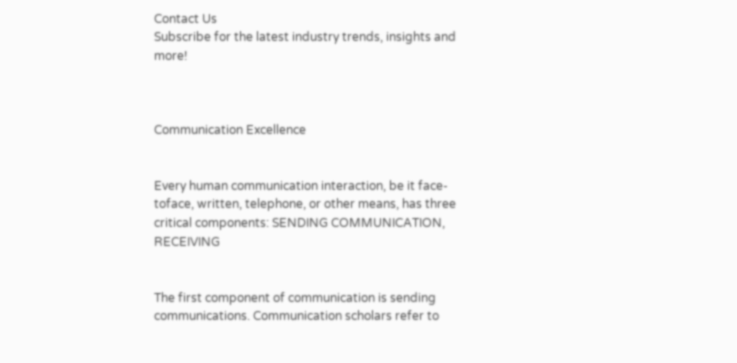Contact Us
Subscribe for the latest industry trends, insights and more!



Communication Excellence


Every human communication interaction, be it face-toface, written, telephone, or other means, has three critical components: SENDING COMMUNICATION, RECEIVING


The first component of communication is sending communications. Communication scholars refer to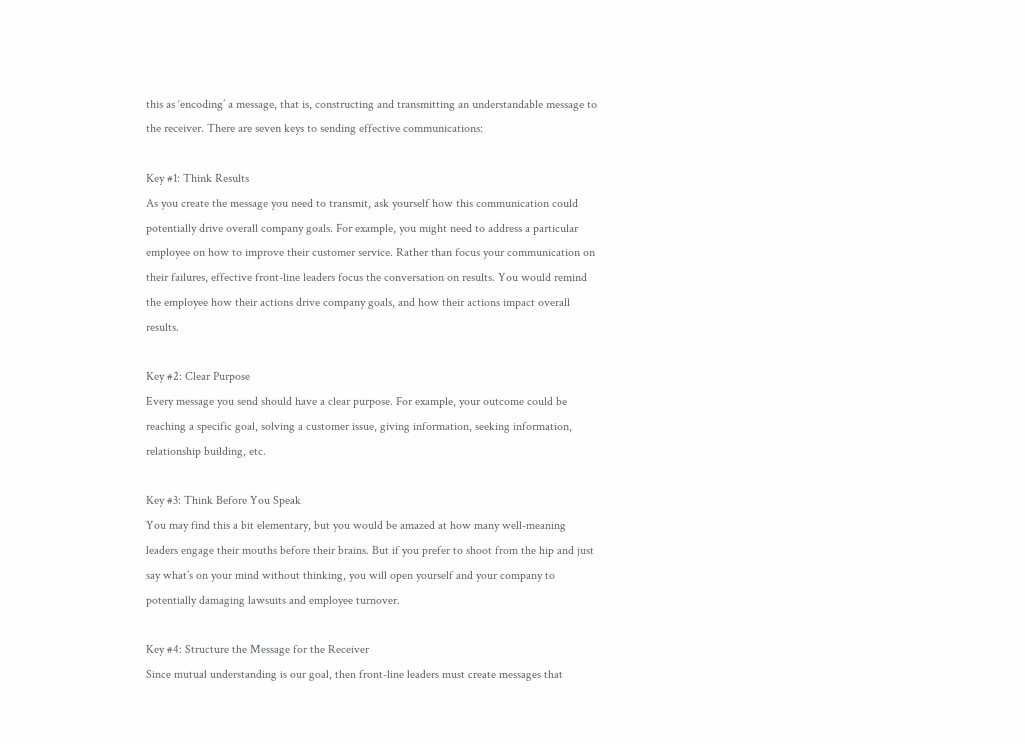this as ‘encoding’ a message, that is, constructing and transmitting an understandable message to the receiver. There are seven keys to sending effective communications:

Key #1: Think Results
As you create the message you need to transmit, ask yourself how this communication could potentially drive overall company goals. For example, you might need to address a particular employee on how to improve their customer service. Rather than focus your communication on their failures, effective front-line leaders focus the conversation on results. You would remind the employee how their actions drive company goals, and how their actions impact overall results.

Key #2: Clear Purpose
Every message you send should have a clear purpose. For example, your outcome could be reaching a specific goal, solving a customer issue, giving information, seeking information, relationship building, etc.

Key #3: Think Before You Speak
You may find this a bit elementary, but you would be amazed at how many well-meaning leaders engage their mouths before their brains. But if you prefer to shoot from the hip and just say what’s on your mind without thinking, you will open yourself and your company to potentially damaging lawsuits and employee turnover.

Key #4: Structure the Message for the Receiver
Since mutual understanding is our goal, then front-line leaders must create messages that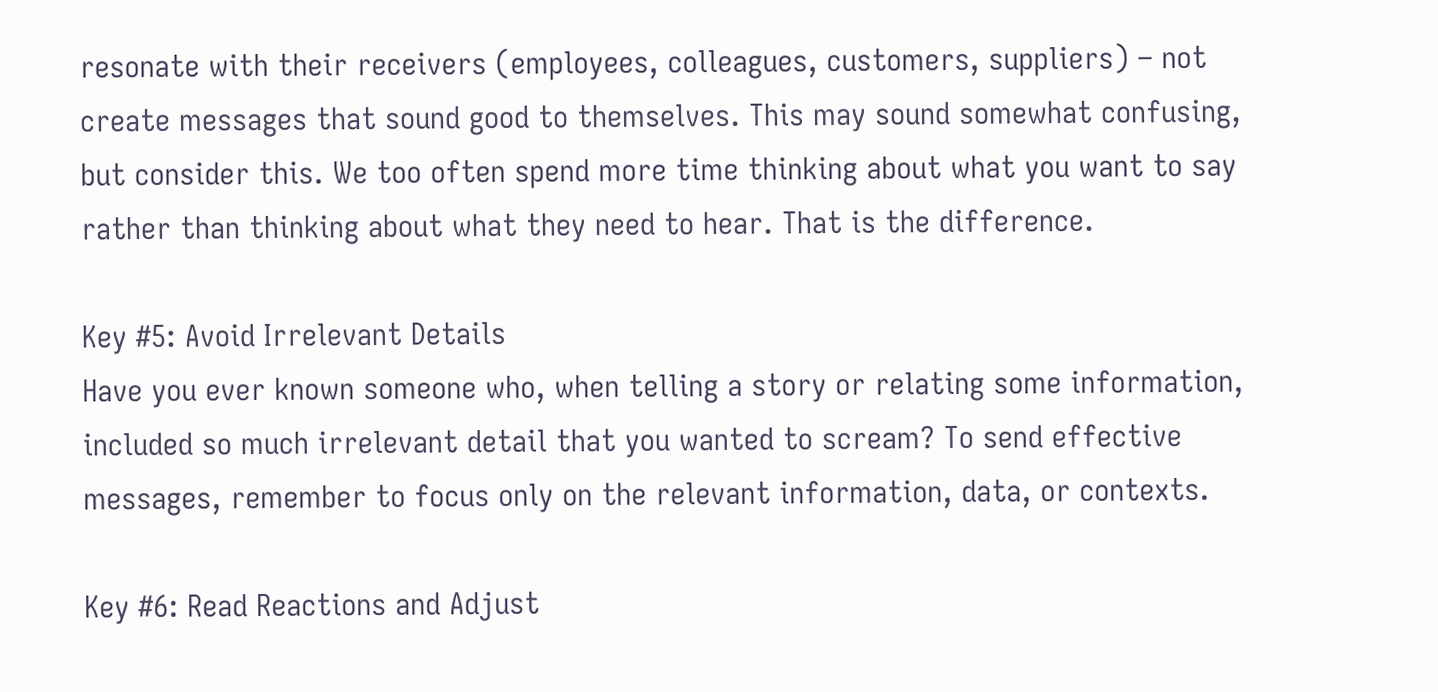resonate with their receivers (employees, colleagues, customers, suppliers) – not create messages that sound good to themselves. This may sound somewhat confusing, but consider this. We too often spend more time thinking about what you want to say rather than thinking about what they need to hear. That is the difference.

Key #5: Avoid Irrelevant Details
Have you ever known someone who, when telling a story or relating some information, included so much irrelevant detail that you wanted to scream? To send effective messages, remember to focus only on the relevant information, data, or contexts.

Key #6: Read Reactions and Adjust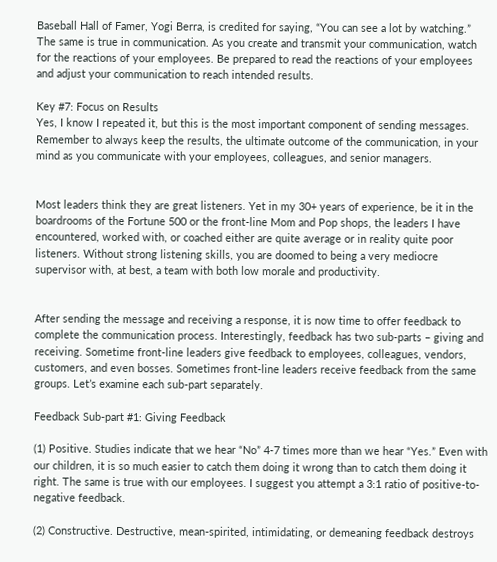Baseball Hall of Famer, Yogi Berra, is credited for saying, “You can see a lot by watching.” The same is true in communication. As you create and transmit your communication, watch for the reactions of your employees. Be prepared to read the reactions of your employees and adjust your communication to reach intended results.

Key #7: Focus on Results
Yes, I know I repeated it, but this is the most important component of sending messages. Remember to always keep the results, the ultimate outcome of the communication, in your mind as you communicate with your employees, colleagues, and senior managers.


Most leaders think they are great listeners. Yet in my 30+ years of experience, be it in the boardrooms of the Fortune 500 or the front-line Mom and Pop shops, the leaders I have encountered, worked with, or coached either are quite average or in reality quite poor listeners. Without strong listening skills, you are doomed to being a very mediocre supervisor with, at best, a team with both low morale and productivity.


After sending the message and receiving a response, it is now time to offer feedback to complete the communication process. Interestingly, feedback has two sub-parts – giving and receiving. Sometime front-line leaders give feedback to employees, colleagues, vendors, customers, and even bosses. Sometimes front-line leaders receive feedback from the same groups. Let’s examine each sub-part separately.

Feedback Sub-part #1: Giving Feedback

(1) Positive. Studies indicate that we hear “No” 4-7 times more than we hear “Yes.” Even with our children, it is so much easier to catch them doing it wrong than to catch them doing it right. The same is true with our employees. I suggest you attempt a 3:1 ratio of positive-to-negative feedback.

(2) Constructive. Destructive, mean-spirited, intimidating, or demeaning feedback destroys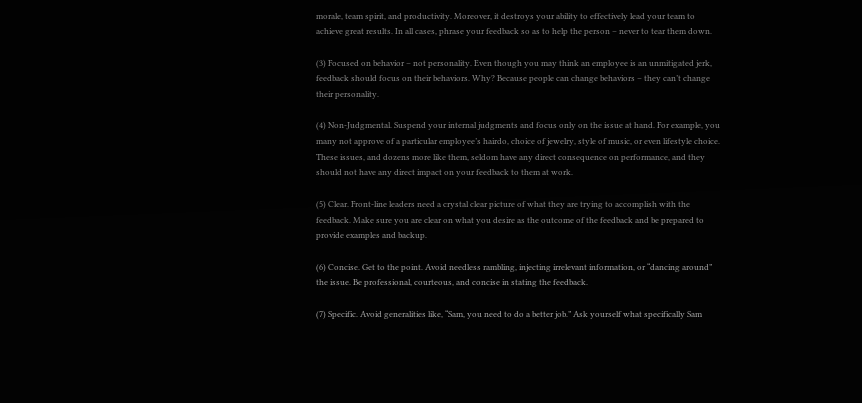morale, team spirit, and productivity. Moreover, it destroys your ability to effectively lead your team to achieve great results. In all cases, phrase your feedback so as to help the person – never to tear them down.

(3) Focused on behavior – not personality. Even though you may think an employee is an unmitigated jerk, feedback should focus on their behaviors. Why? Because people can change behaviors – they can’t change their personality.

(4) Non-Judgmental. Suspend your internal judgments and focus only on the issue at hand. For example, you many not approve of a particular employee’s hairdo, choice of jewelry, style of music, or even lifestyle choice. These issues, and dozens more like them, seldom have any direct consequence on performance, and they should not have any direct impact on your feedback to them at work.

(5) Clear. Front-line leaders need a crystal clear picture of what they are trying to accomplish with the feedback. Make sure you are clear on what you desire as the outcome of the feedback and be prepared to provide examples and backup.

(6) Concise. Get to the point. Avoid needless rambling, injecting irrelevant information, or “dancing around” the issue. Be professional, courteous, and concise in stating the feedback.

(7) Specific. Avoid generalities like, “Sam, you need to do a better job.” Ask yourself what specifically Sam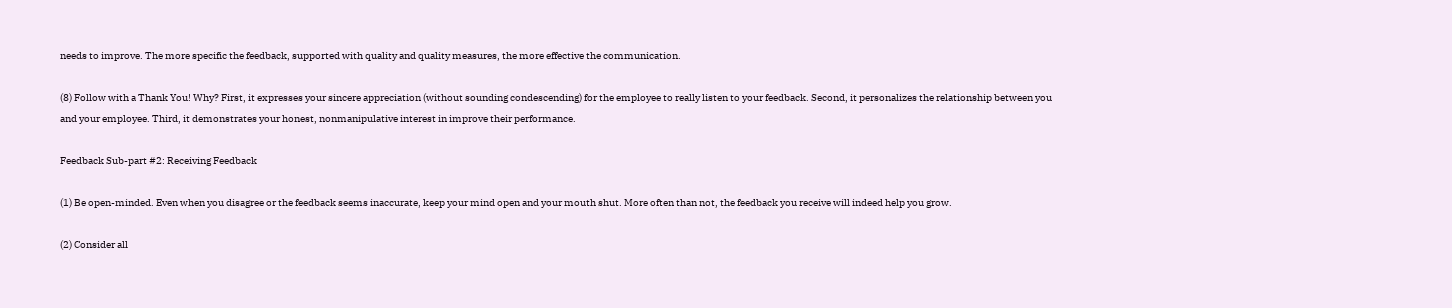needs to improve. The more specific the feedback, supported with quality and quality measures, the more effective the communication.

(8) Follow with a Thank You! Why? First, it expresses your sincere appreciation (without sounding condescending) for the employee to really listen to your feedback. Second, it personalizes the relationship between you and your employee. Third, it demonstrates your honest, nonmanipulative interest in improve their performance.

Feedback Sub-part #2: Receiving Feedback

(1) Be open-minded. Even when you disagree or the feedback seems inaccurate, keep your mind open and your mouth shut. More often than not, the feedback you receive will indeed help you grow.

(2) Consider all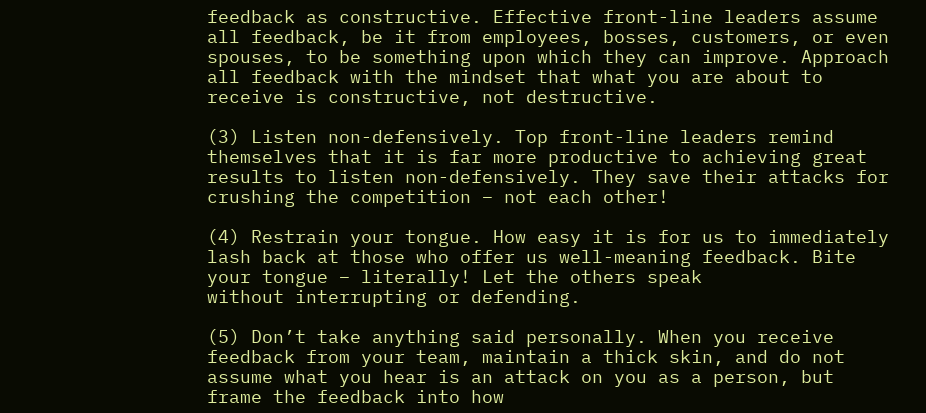feedback as constructive. Effective front-line leaders assume all feedback, be it from employees, bosses, customers, or even spouses, to be something upon which they can improve. Approach all feedback with the mindset that what you are about to receive is constructive, not destructive.

(3) Listen non-defensively. Top front-line leaders remind themselves that it is far more productive to achieving great results to listen non-defensively. They save their attacks for crushing the competition – not each other!

(4) Restrain your tongue. How easy it is for us to immediately lash back at those who offer us well-meaning feedback. Bite your tongue – literally! Let the others speak
without interrupting or defending.

(5) Don’t take anything said personally. When you receive feedback from your team, maintain a thick skin, and do not assume what you hear is an attack on you as a person, but frame the feedback into how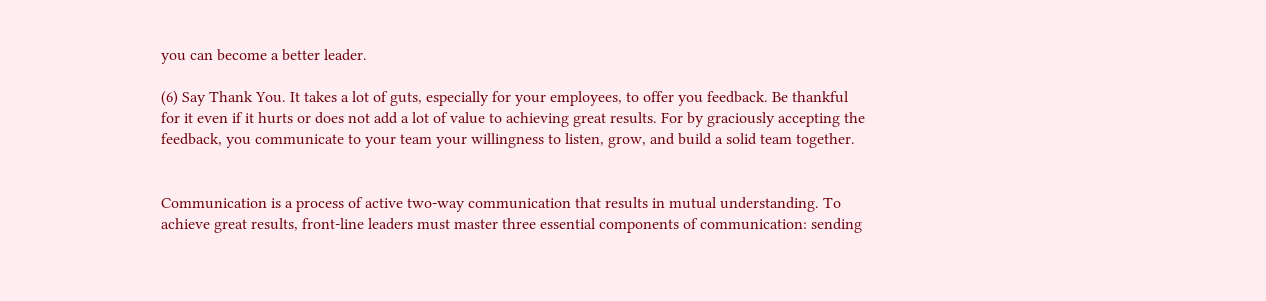you can become a better leader.

(6) Say Thank You. It takes a lot of guts, especially for your employees, to offer you feedback. Be thankful for it even if it hurts or does not add a lot of value to achieving great results. For by graciously accepting the feedback, you communicate to your team your willingness to listen, grow, and build a solid team together.


Communication is a process of active two-way communication that results in mutual understanding. To achieve great results, front-line leaders must master three essential components of communication: sending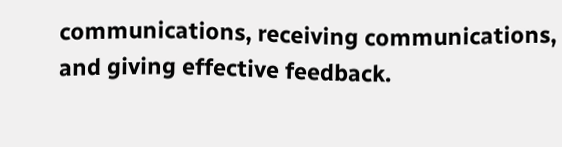communications, receiving communications, and giving effective feedback.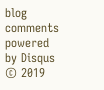blog comments powered by Disqus
© 2019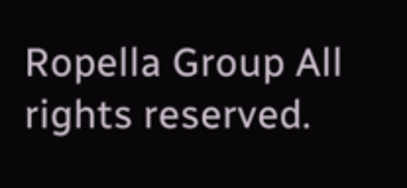Ropella Group All rights reserved.